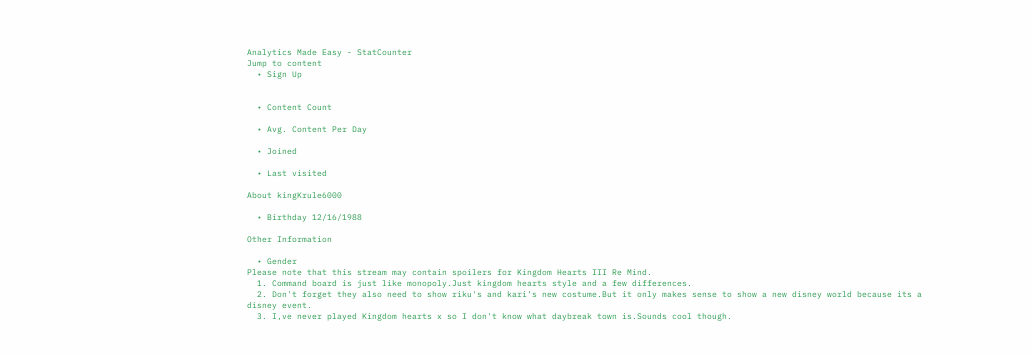Analytics Made Easy - StatCounter
Jump to content
  • Sign Up


  • Content Count

  • Avg. Content Per Day

  • Joined

  • Last visited

About kingKrule6000

  • Birthday 12/16/1988

Other Information

  • Gender
Please note that this stream may contain spoilers for Kingdom Hearts III Re Mind.
  1. Command board is just like monopoly.Just kingdom hearts style and a few differences.
  2. Don't forget they also need to show riku's and kari's new costume.But it only makes sense to show a new disney world because its a disney event.
  3. I,ve never played Kingdom hearts x so I don't know what daybreak town is.Sounds cool though.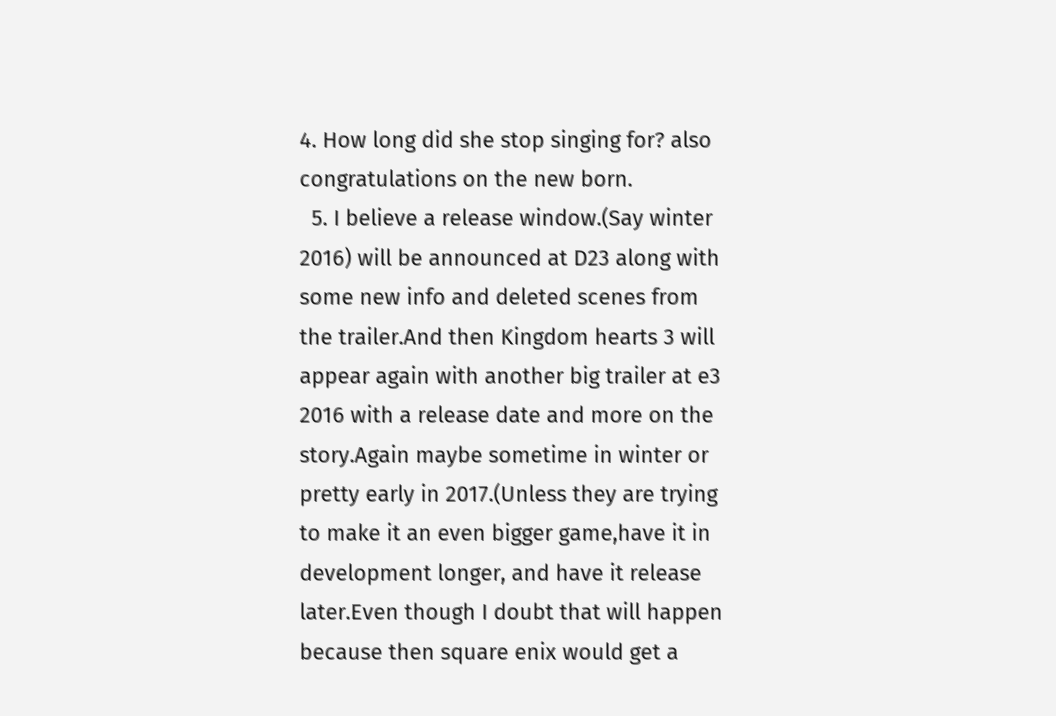4. How long did she stop singing for? also congratulations on the new born.
  5. I believe a release window.(Say winter 2016) will be announced at D23 along with some new info and deleted scenes from the trailer.And then Kingdom hearts 3 will appear again with another big trailer at e3 2016 with a release date and more on the story.Again maybe sometime in winter or pretty early in 2017.(Unless they are trying to make it an even bigger game,have it in development longer, and have it release later.Even though I doubt that will happen because then square enix would get a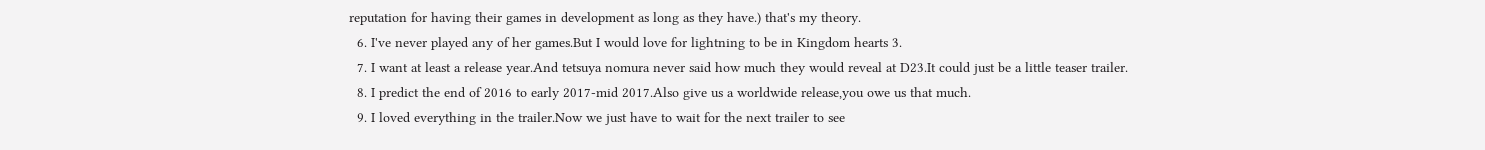reputation for having their games in development as long as they have.) that's my theory.
  6. I've never played any of her games.But I would love for lightning to be in Kingdom hearts 3.
  7. I want at least a release year.And tetsuya nomura never said how much they would reveal at D23.It could just be a little teaser trailer.
  8. I predict the end of 2016 to early 2017-mid 2017.Also give us a worldwide release,you owe us that much.
  9. I loved everything in the trailer.Now we just have to wait for the next trailer to see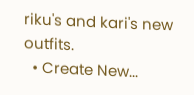riku's and kari's new outfits.
  • Create New...